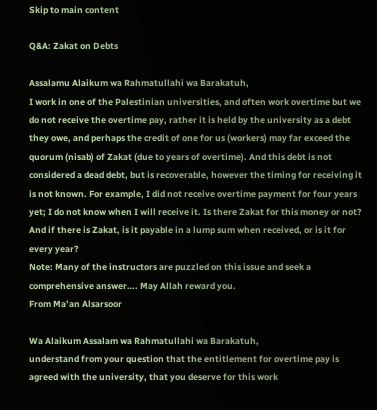Skip to main content

Q&A: Zakat on Debts

Assalamu Alaikum wa Rahmatullahi wa Barakatuh,
I work in one of the Palestinian universities, and often work overtime but we do not receive the overtime pay, rather it is held by the university as a debt they owe, and perhaps the credit of one for us (workers) may far exceed the quorum (nisab) of Zakat (due to years of overtime). And this debt is not considered a dead debt, but is recoverable, however the timing for receiving it is not known. For example, I did not receive overtime payment for four years yet; I do not know when I will receive it. Is there Zakat for this money or not? And if there is Zakat, is it payable in a lump sum when received, or is it for every year?
Note: Many of the instructors are puzzled on this issue and seek a comprehensive answer…. May Allah reward you.
From Ma’an Alsarsoor

Wa Alaikum Assalam wa Rahmatullahi wa Barakatuh,
understand from your question that the entitlement for overtime pay is agreed with the university, that you deserve for this work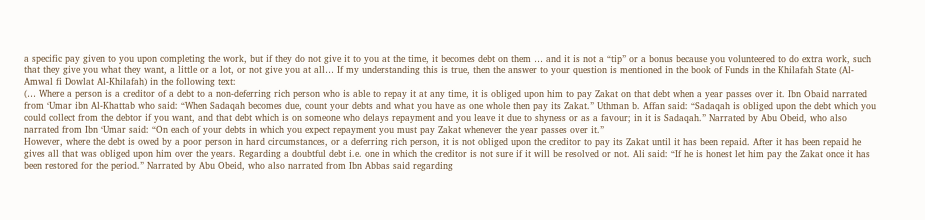a specific pay given to you upon completing the work, but if they do not give it to you at the time, it becomes debt on them … and it is not a “tip” or a bonus because you volunteered to do extra work, such that they give you what they want, a little or a lot, or not give you at all… If my understanding this is true, then the answer to your question is mentioned in the book of Funds in the Khilafah State (Al-Amwal fi Dowlat Al-Khilafah) in the following text:
(… Where a person is a creditor of a debt to a non-deferring rich person who is able to repay it at any time, it is obliged upon him to pay Zakat on that debt when a year passes over it. Ibn Obaid narrated from ‘Umar ibn Al-Khattab who said: “When Sadaqah becomes due, count your debts and what you have as one whole then pay its Zakat.” Uthman b. Affan said: “Sadaqah is obliged upon the debt which you could collect from the debtor if you want, and that debt which is on someone who delays repayment and you leave it due to shyness or as a favour; in it is Sadaqah.” Narrated by Abu Obeid, who also narrated from Ibn ‘Umar said: “On each of your debts in which you expect repayment you must pay Zakat whenever the year passes over it.”
However, where the debt is owed by a poor person in hard circumstances, or a deferring rich person, it is not obliged upon the creditor to pay its Zakat until it has been repaid. After it has been repaid he gives all that was obliged upon him over the years. Regarding a doubtful debt i.e. one in which the creditor is not sure if it will be resolved or not. Ali said: “If he is honest let him pay the Zakat once it has been restored for the period.” Narrated by Abu Obeid, who also narrated from Ibn Abbas said regarding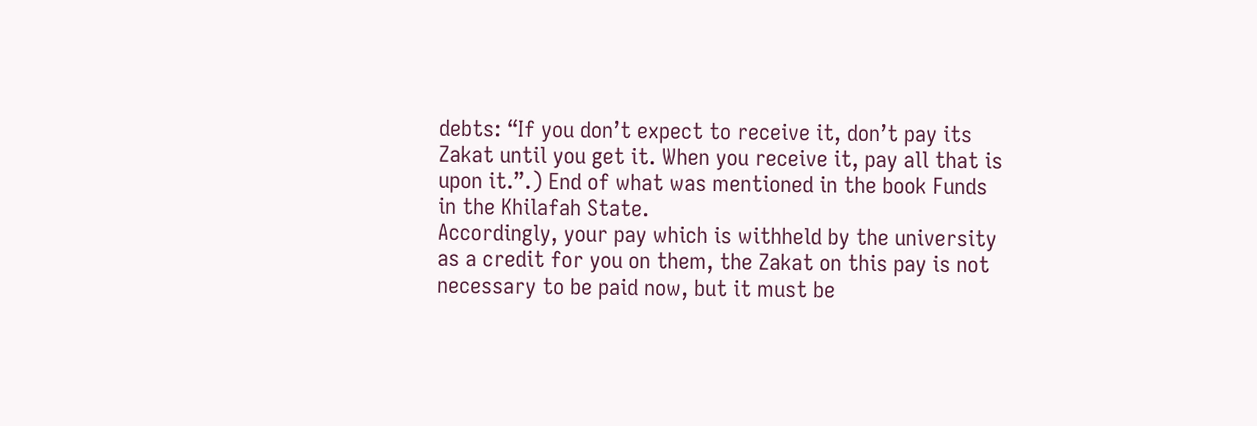debts: “If you don’t expect to receive it, don’t pay its Zakat until you get it. When you receive it, pay all that is upon it.”.) End of what was mentioned in the book Funds in the Khilafah State.
Accordingly, your pay which is withheld by the university as a credit for you on them, the Zakat on this pay is not necessary to be paid now, but it must be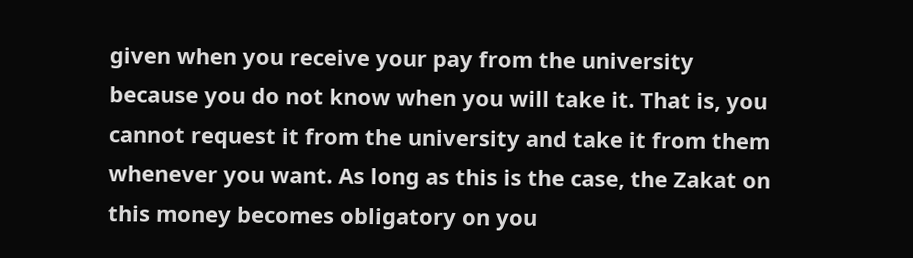given when you receive your pay from the university because you do not know when you will take it. That is, you cannot request it from the university and take it from them whenever you want. As long as this is the case, the Zakat on this money becomes obligatory on you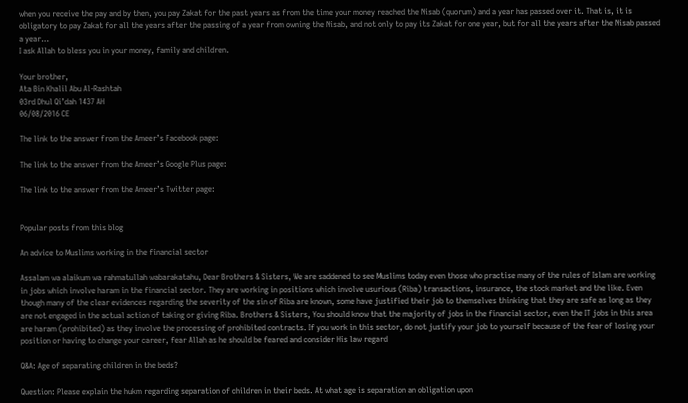when you receive the pay and by then, you pay Zakat for the past years as from the time your money reached the Nisab (quorum) and a year has passed over it. That is, it is obligatory to pay Zakat for all the years after the passing of a year from owning the Nisab, and not only to pay its Zakat for one year, but for all the years after the Nisab passed a year…
I ask Allah to bless you in your money, family and children.

Your brother,
Ata Bin Khalil Abu Al-Rashtah
03rd Dhul Qi’dah 1437 AH
06/08/2016 CE

The link to the answer from the Ameer’s Facebook page:

The link to the answer from the Ameer’s Google Plus page:

The link to the answer from the Ameer’s Twitter page:


Popular posts from this blog

An advice to Muslims working in the financial sector

Assalam wa alaikum wa rahmatullah wabarakatahu, Dear Brothers & Sisters, We are saddened to see Muslims today even those who practise many of the rules of Islam are working in jobs which involve haram in the financial sector. They are working in positions which involve usurious (Riba) transactions, insurance, the stock market and the like. Even though many of the clear evidences regarding the severity of the sin of Riba are known, some have justified their job to themselves thinking that they are safe as long as they are not engaged in the actual action of taking or giving Riba. Brothers & Sisters, You should know that the majority of jobs in the financial sector, even the IT jobs in this area are haram (prohibited) as they involve the processing of prohibited contracts. If you work in this sector, do not justify your job to yourself because of the fear of losing your position or having to change your career, fear Allah as he should be feared and consider His law regard

Q&A: Age of separating children in the beds?

Question: Please explain the hukm regarding separation of children in their beds. At what age is separation an obligation upon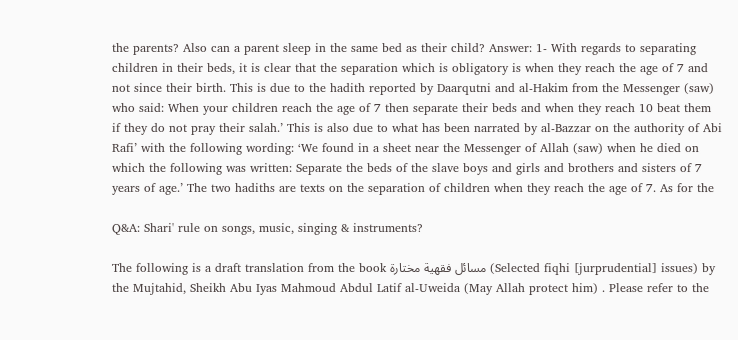the parents? Also can a parent sleep in the same bed as their child? Answer: 1- With regards to separating children in their beds, it is clear that the separation which is obligatory is when they reach the age of 7 and not since their birth. This is due to the hadith reported by Daarqutni and al-Hakim from the Messenger (saw) who said: When your children reach the age of 7 then separate their beds and when they reach 10 beat them if they do not pray their salah.’ This is also due to what has been narrated by al-Bazzar on the authority of Abi Rafi’ with the following wording: ‘We found in a sheet near the Messenger of Allah (saw) when he died on which the following was written: Separate the beds of the slave boys and girls and brothers and sisters of 7 years of age.’ The two hadiths are texts on the separation of children when they reach the age of 7. As for the

Q&A: Shari' rule on songs, music, singing & instruments?

The following is a draft translation from the book مسائل فقهية مختارة (Selected fiqhi [jurprudential] issues) by the Mujtahid, Sheikh Abu Iyas Mahmoud Abdul Latif al-Uweida (May Allah protect him) . Please refer to the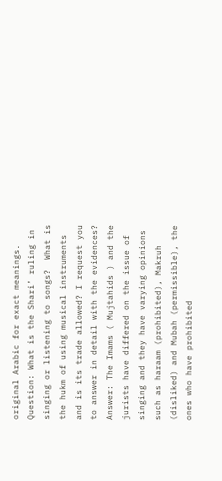original Arabic for exact meanings. Question: What is the Shari’ ruling in singing or listening to songs?  What is the hukm of using musical instruments and is its trade allowed? I request you to answer in detail with the evidences? Answer: The Imams ( Mujtahids ) and the jurists have differed on the issue of singing and they have varying opinions such as haraam (prohibited), Makruh (disliked) and Mubah (permissible), the ones who have prohibited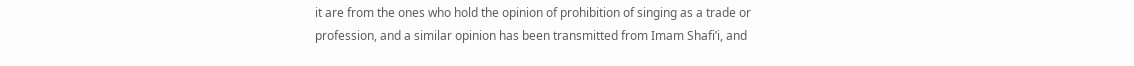it are from the ones who hold the opinion of prohibition of singing as a trade or profession, and a similar opinion has been transmitted from Imam Shafi’i, and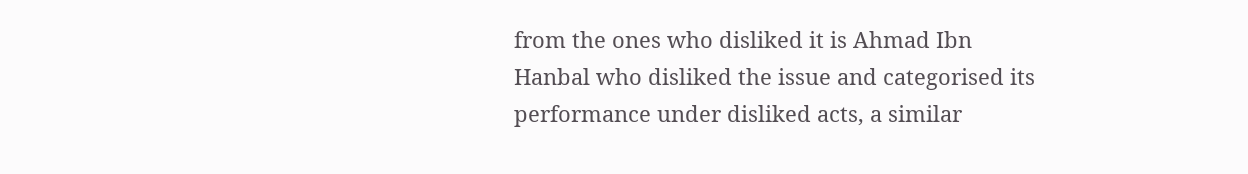from the ones who disliked it is Ahmad Ibn Hanbal who disliked the issue and categorised its performance under disliked acts, a similar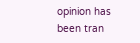opinion has been tran